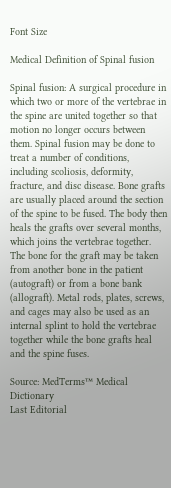Font Size

Medical Definition of Spinal fusion

Spinal fusion: A surgical procedure in which two or more of the vertebrae in the spine are united together so that motion no longer occurs between them. Spinal fusion may be done to treat a number of conditions, including scoliosis, deformity, fracture, and disc disease. Bone grafts are usually placed around the section of the spine to be fused. The body then heals the grafts over several months, which joins the vertebrae together. The bone for the graft may be taken from another bone in the patient (autograft) or from a bone bank (allograft). Metal rods, plates, screws, and cages may also be used as an internal splint to hold the vertebrae together while the bone grafts heal and the spine fuses.

Source: MedTerms™ Medical Dictionary
Last Editorial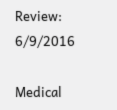Review: 6/9/2016

Medical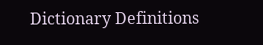Dictionary Definitions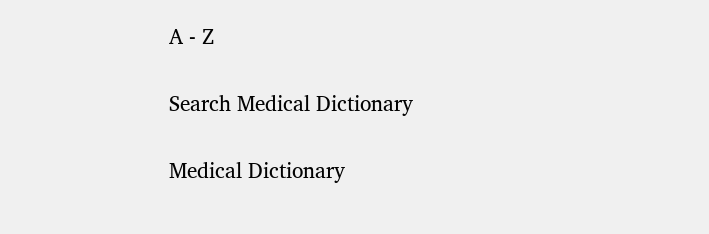A - Z

Search Medical Dictionary

Medical Dictionary